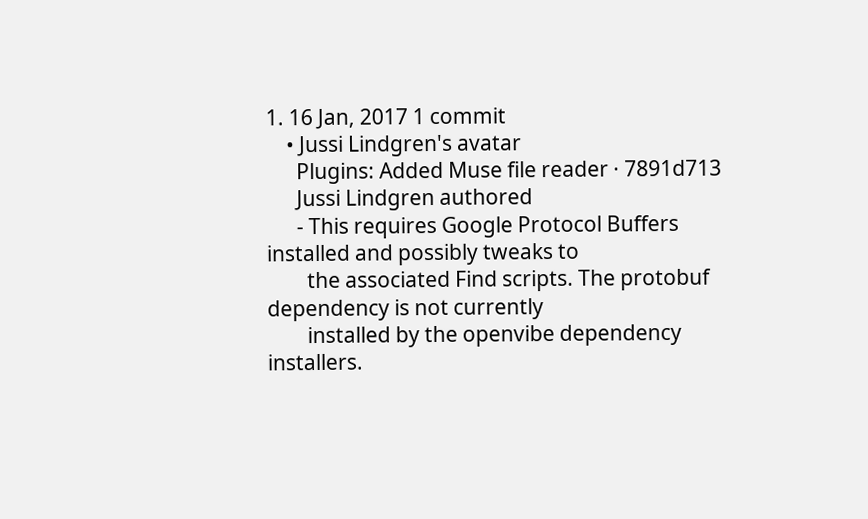1. 16 Jan, 2017 1 commit
    • Jussi Lindgren's avatar
      Plugins: Added Muse file reader · 7891d713
      Jussi Lindgren authored
      - This requires Google Protocol Buffers installed and possibly tweaks to
        the associated Find scripts. The protobuf dependency is not currently
        installed by the openvibe dependency installers.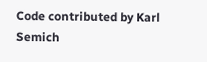Code contributed by Karl Semich